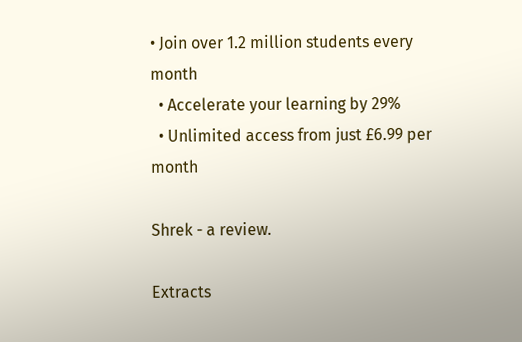• Join over 1.2 million students every month
  • Accelerate your learning by 29%
  • Unlimited access from just £6.99 per month

Shrek - a review.

Extracts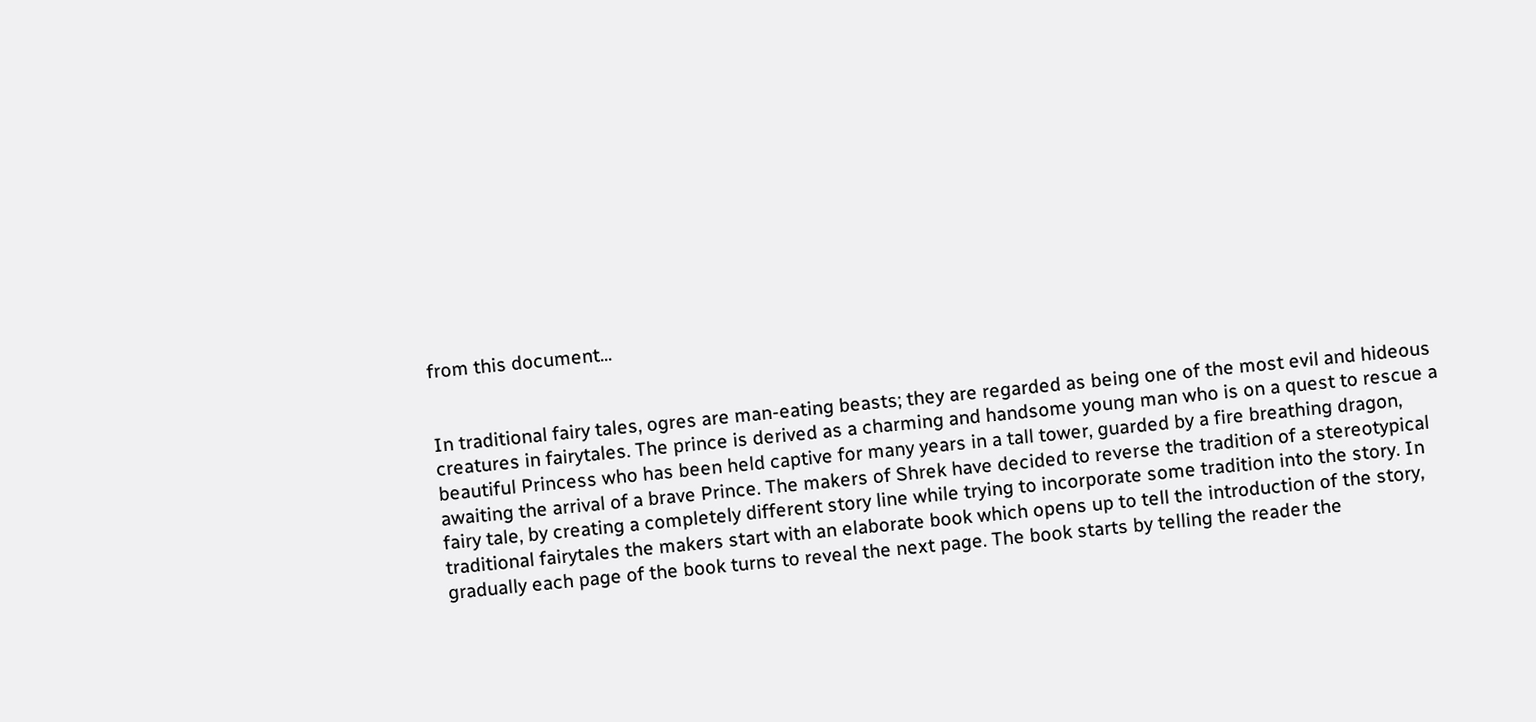from this document...


In traditional fairy tales, ogres are man-eating beasts; they are regarded as being one of the most evil and hideous creatures in fairytales. The prince is derived as a charming and handsome young man who is on a quest to rescue a beautiful Princess who has been held captive for many years in a tall tower, guarded by a fire breathing dragon, awaiting the arrival of a brave Prince. The makers of Shrek have decided to reverse the tradition of a stereotypical fairy tale, by creating a completely different story line while trying to incorporate some tradition into the story. In traditional fairytales the makers start with an elaborate book which opens up to tell the introduction of the story, gradually each page of the book turns to reveal the next page. The book starts by telling the reader the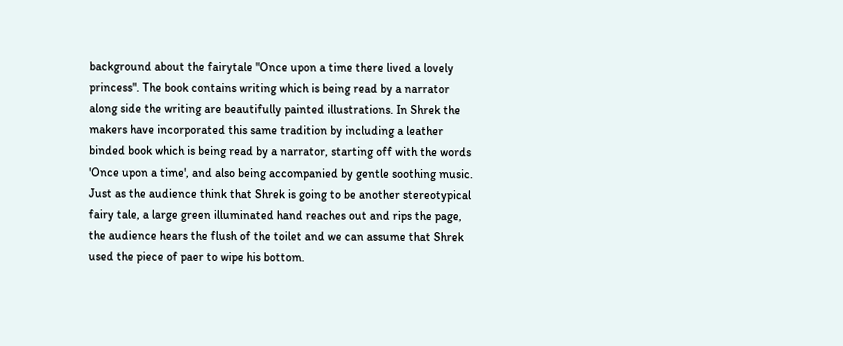background about the fairytale "Once upon a time there lived a lovely princess". The book contains writing which is being read by a narrator along side the writing are beautifully painted illustrations. In Shrek the makers have incorporated this same tradition by including a leather binded book which is being read by a narrator, starting off with the words 'Once upon a time', and also being accompanied by gentle soothing music. Just as the audience think that Shrek is going to be another stereotypical fairy tale, a large green illuminated hand reaches out and rips the page, the audience hears the flush of the toilet and we can assume that Shrek used the piece of paer to wipe his bottom.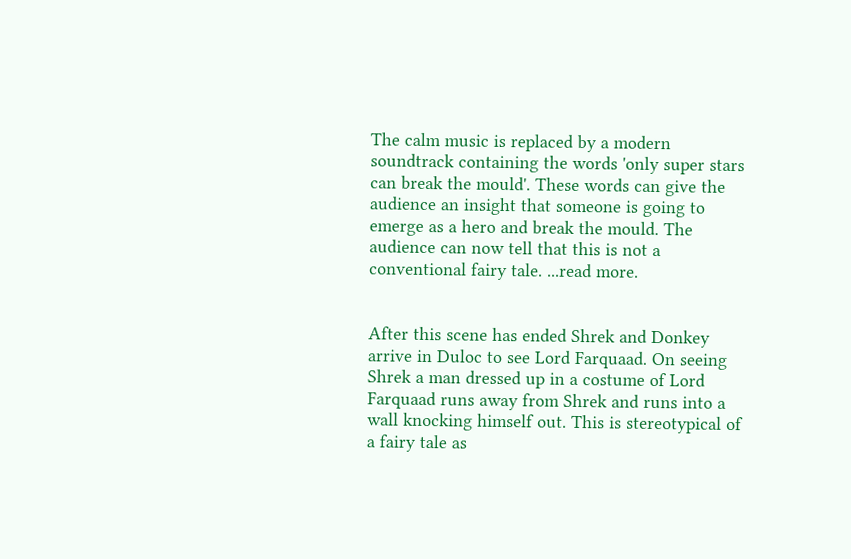The calm music is replaced by a modern soundtrack containing the words 'only super stars can break the mould'. These words can give the audience an insight that someone is going to emerge as a hero and break the mould. The audience can now tell that this is not a conventional fairy tale. ...read more.


After this scene has ended Shrek and Donkey arrive in Duloc to see Lord Farquaad. On seeing Shrek a man dressed up in a costume of Lord Farquaad runs away from Shrek and runs into a wall knocking himself out. This is stereotypical of a fairy tale as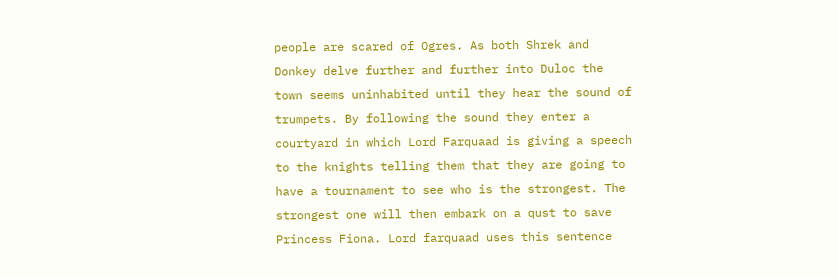people are scared of Ogres. As both Shrek and Donkey delve further and further into Duloc the town seems uninhabited until they hear the sound of trumpets. By following the sound they enter a courtyard in which Lord Farquaad is giving a speech to the knights telling them that they are going to have a tournament to see who is the strongest. The strongest one will then embark on a qust to save Princess Fiona. Lord farquaad uses this sentence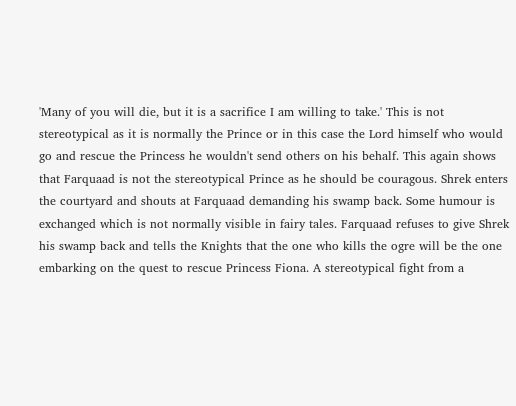'Many of you will die, but it is a sacrifice I am willing to take.' This is not stereotypical as it is normally the Prince or in this case the Lord himself who would go and rescue the Princess he wouldn't send others on his behalf. This again shows that Farquaad is not the stereotypical Prince as he should be couragous. Shrek enters the courtyard and shouts at Farquaad demanding his swamp back. Some humour is exchanged which is not normally visible in fairy tales. Farquaad refuses to give Shrek his swamp back and tells the Knights that the one who kills the ogre will be the one embarking on the quest to rescue Princess Fiona. A stereotypical fight from a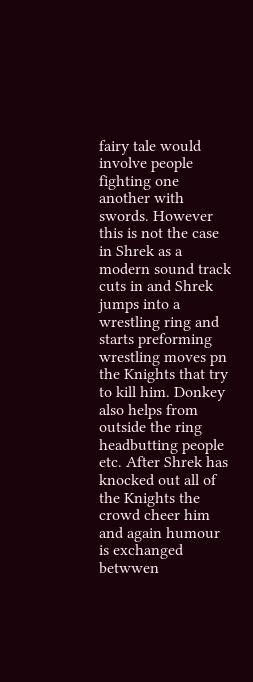fairy tale would involve people fighting one another with swords. However this is not the case in Shrek as a modern sound track cuts in and Shrek jumps into a wrestling ring and starts preforming wrestling moves pn the Knights that try to kill him. Donkey also helps from outside the ring headbutting people etc. After Shrek has knocked out all of the Knights the crowd cheer him and again humour is exchanged betwwen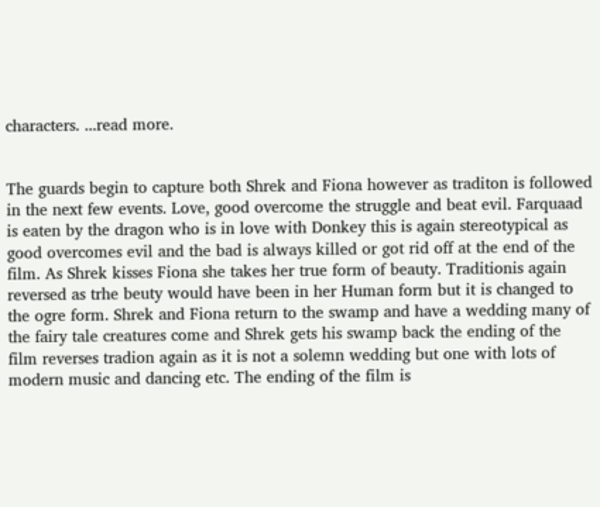characters. ...read more.


The guards begin to capture both Shrek and Fiona however as traditon is followed in the next few events. Love, good overcome the struggle and beat evil. Farquaad is eaten by the dragon who is in love with Donkey this is again stereotypical as good overcomes evil and the bad is always killed or got rid off at the end of the film. As Shrek kisses Fiona she takes her true form of beauty. Traditionis again reversed as trhe beuty would have been in her Human form but it is changed to the ogre form. Shrek and Fiona return to the swamp and have a wedding many of the fairy tale creatures come and Shrek gets his swamp back the ending of the film reverses tradion again as it is not a solemn wedding but one with lots of modern music and dancing etc. The ending of the film is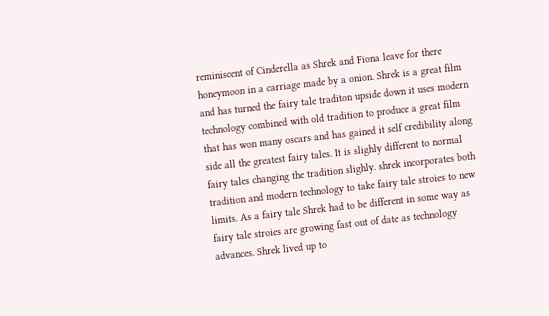reminiscent of Cinderella as Shrek and Fiona leave for there honeymoon in a carriage made by a onion. Shrek is a great film and has turned the fairy tale traditon upside down it uses modern technology combined with old tradition to produce a great film that has won many oscars and has gained it self credibility along side all the greatest fairy tales. It is slighly different to normal fairy tales changing the tradition slighly. shrek incorporates both tradition and modern technology to take fairy tale stroies to new limits. As a fairy tale Shrek had to be different in some way as fairy tale stroies are growing fast out of date as technology advances. Shrek lived up to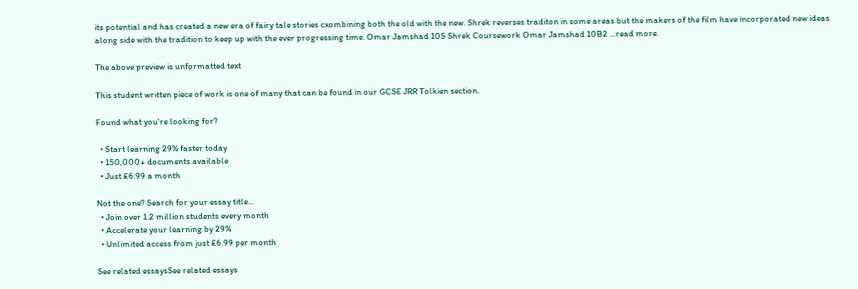its potential and has created a new era of fairy tale stories cxombining both the old with the new. Shrek reverses traditon in some areas but the makers of the film have incorporated new ideas along side with the tradition to keep up with the ever progressing time. Omar Jamshad 10S Shrek Coursework Omar Jamshad 10B2 ...read more.

The above preview is unformatted text

This student written piece of work is one of many that can be found in our GCSE JRR Tolkien section.

Found what you're looking for?

  • Start learning 29% faster today
  • 150,000+ documents available
  • Just £6.99 a month

Not the one? Search for your essay title...
  • Join over 1.2 million students every month
  • Accelerate your learning by 29%
  • Unlimited access from just £6.99 per month

See related essaysSee related essays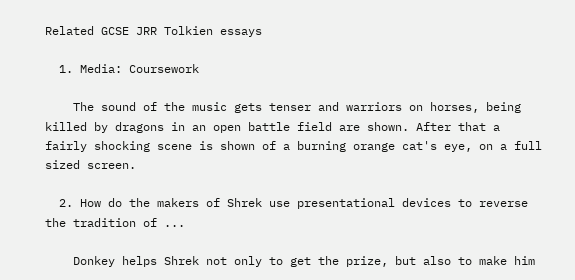Related GCSE JRR Tolkien essays

  1. Media: Coursework

    The sound of the music gets tenser and warriors on horses, being killed by dragons in an open battle field are shown. After that a fairly shocking scene is shown of a burning orange cat's eye, on a full sized screen.

  2. How do the makers of Shrek use presentational devices to reverse the tradition of ...

    Donkey helps Shrek not only to get the prize, but also to make him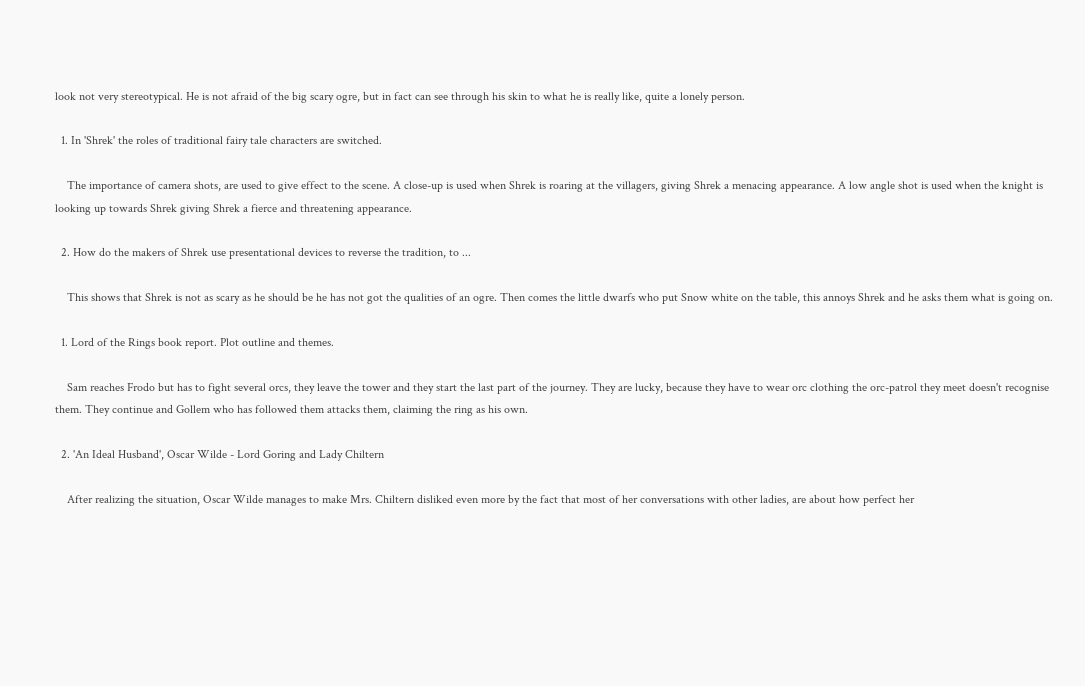look not very stereotypical. He is not afraid of the big scary ogre, but in fact can see through his skin to what he is really like, quite a lonely person.

  1. In 'Shrek' the roles of traditional fairy tale characters are switched.

    The importance of camera shots, are used to give effect to the scene. A close-up is used when Shrek is roaring at the villagers, giving Shrek a menacing appearance. A low angle shot is used when the knight is looking up towards Shrek giving Shrek a fierce and threatening appearance.

  2. How do the makers of Shrek use presentational devices to reverse the tradition, to ...

    This shows that Shrek is not as scary as he should be he has not got the qualities of an ogre. Then comes the little dwarfs who put Snow white on the table, this annoys Shrek and he asks them what is going on.

  1. Lord of the Rings book report. Plot outline and themes.

    Sam reaches Frodo but has to fight several orcs, they leave the tower and they start the last part of the journey. They are lucky, because they have to wear orc clothing the orc-patrol they meet doesn't recognise them. They continue and Gollem who has followed them attacks them, claiming the ring as his own.

  2. 'An Ideal Husband', Oscar Wilde - Lord Goring and Lady Chiltern

    After realizing the situation, Oscar Wilde manages to make Mrs. Chiltern disliked even more by the fact that most of her conversations with other ladies, are about how perfect her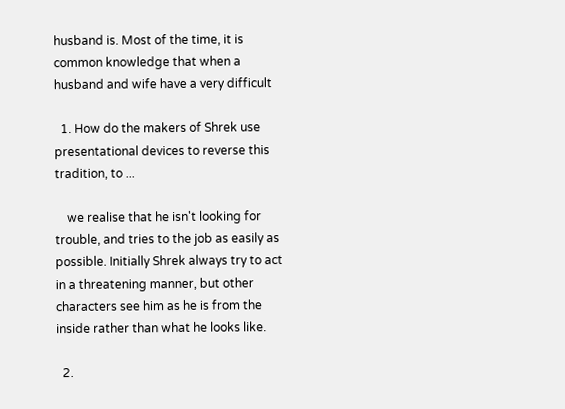husband is. Most of the time, it is common knowledge that when a husband and wife have a very difficult

  1. How do the makers of Shrek use presentational devices to reverse this tradition, to ...

    we realise that he isn't looking for trouble, and tries to the job as easily as possible. Initially Shrek always try to act in a threatening manner, but other characters see him as he is from the inside rather than what he looks like.

  2.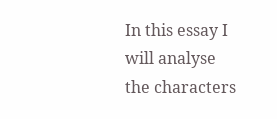In this essay I will analyse the characters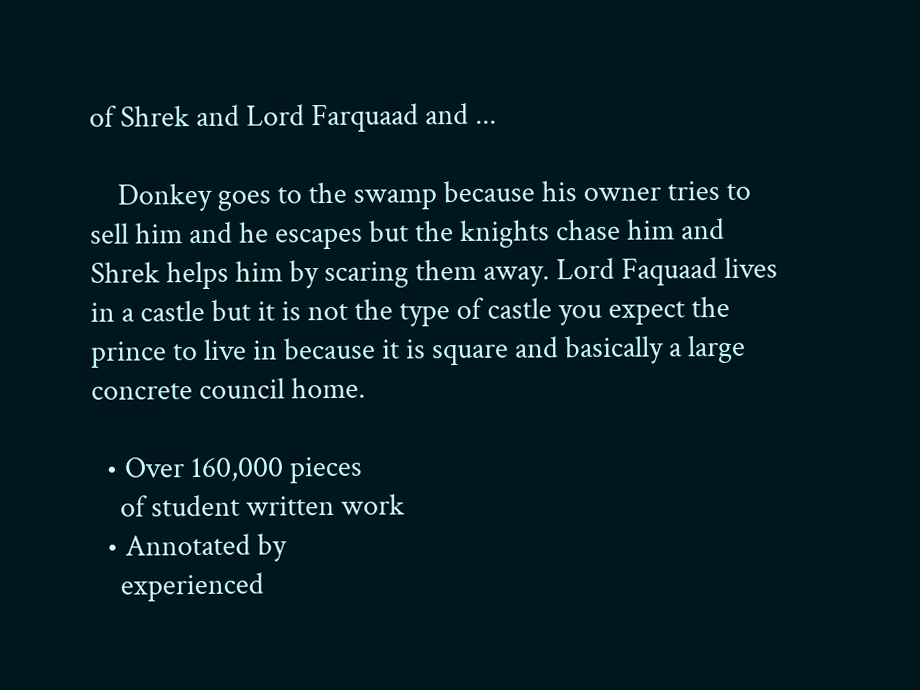of Shrek and Lord Farquaad and ...

    Donkey goes to the swamp because his owner tries to sell him and he escapes but the knights chase him and Shrek helps him by scaring them away. Lord Faquaad lives in a castle but it is not the type of castle you expect the prince to live in because it is square and basically a large concrete council home.

  • Over 160,000 pieces
    of student written work
  • Annotated by
    experienced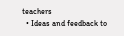teachers
  • Ideas and feedback to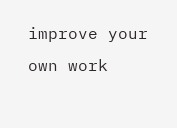improve your own work